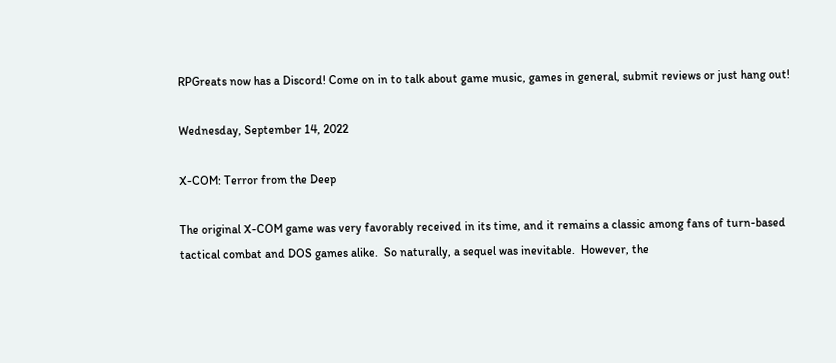RPGreats now has a Discord! Come on in to talk about game music, games in general, submit reviews or just hang out!

Wednesday, September 14, 2022

X-COM: Terror from the Deep

The original X-COM game was very favorably received in its time, and it remains a classic among fans of turn-based tactical combat and DOS games alike.  So naturally, a sequel was inevitable.  However, the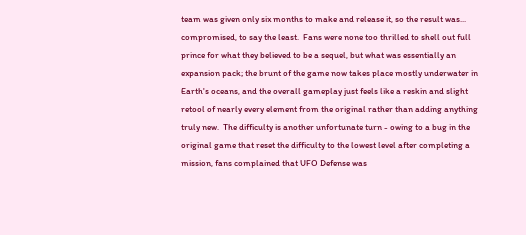team was given only six months to make and release it, so the result was... compromised, to say the least.  Fans were none too thrilled to shell out full prince for what they believed to be a sequel, but what was essentially an expansion pack; the brunt of the game now takes place mostly underwater in Earth's oceans, and the overall gameplay just feels like a reskin and slight retool of nearly every element from the original rather than adding anything truly new.  The difficulty is another unfortunate turn - owing to a bug in the original game that reset the difficulty to the lowest level after completing a mission, fans complained that UFO Defense was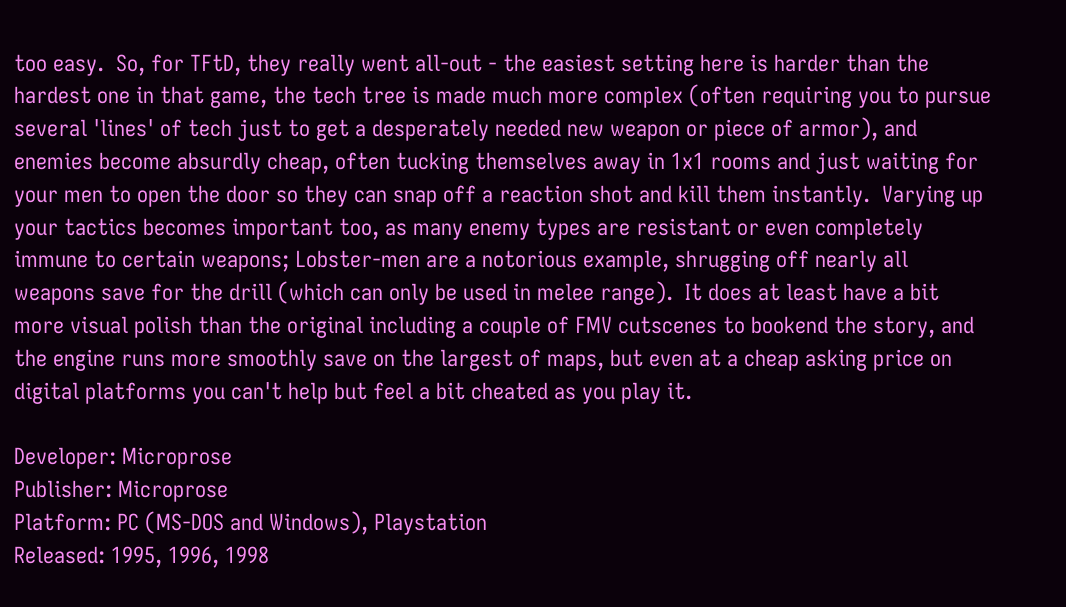too easy.  So, for TFtD, they really went all-out - the easiest setting here is harder than the hardest one in that game, the tech tree is made much more complex (often requiring you to pursue several 'lines' of tech just to get a desperately needed new weapon or piece of armor), and enemies become absurdly cheap, often tucking themselves away in 1x1 rooms and just waiting for your men to open the door so they can snap off a reaction shot and kill them instantly.  Varying up your tactics becomes important too, as many enemy types are resistant or even completely immune to certain weapons; Lobster-men are a notorious example, shrugging off nearly all weapons save for the drill (which can only be used in melee range).  It does at least have a bit more visual polish than the original including a couple of FMV cutscenes to bookend the story, and the engine runs more smoothly save on the largest of maps, but even at a cheap asking price on digital platforms you can't help but feel a bit cheated as you play it.

Developer: Microprose
Publisher: Microprose
Platform: PC (MS-DOS and Windows), Playstation
Released: 1995, 1996, 1998